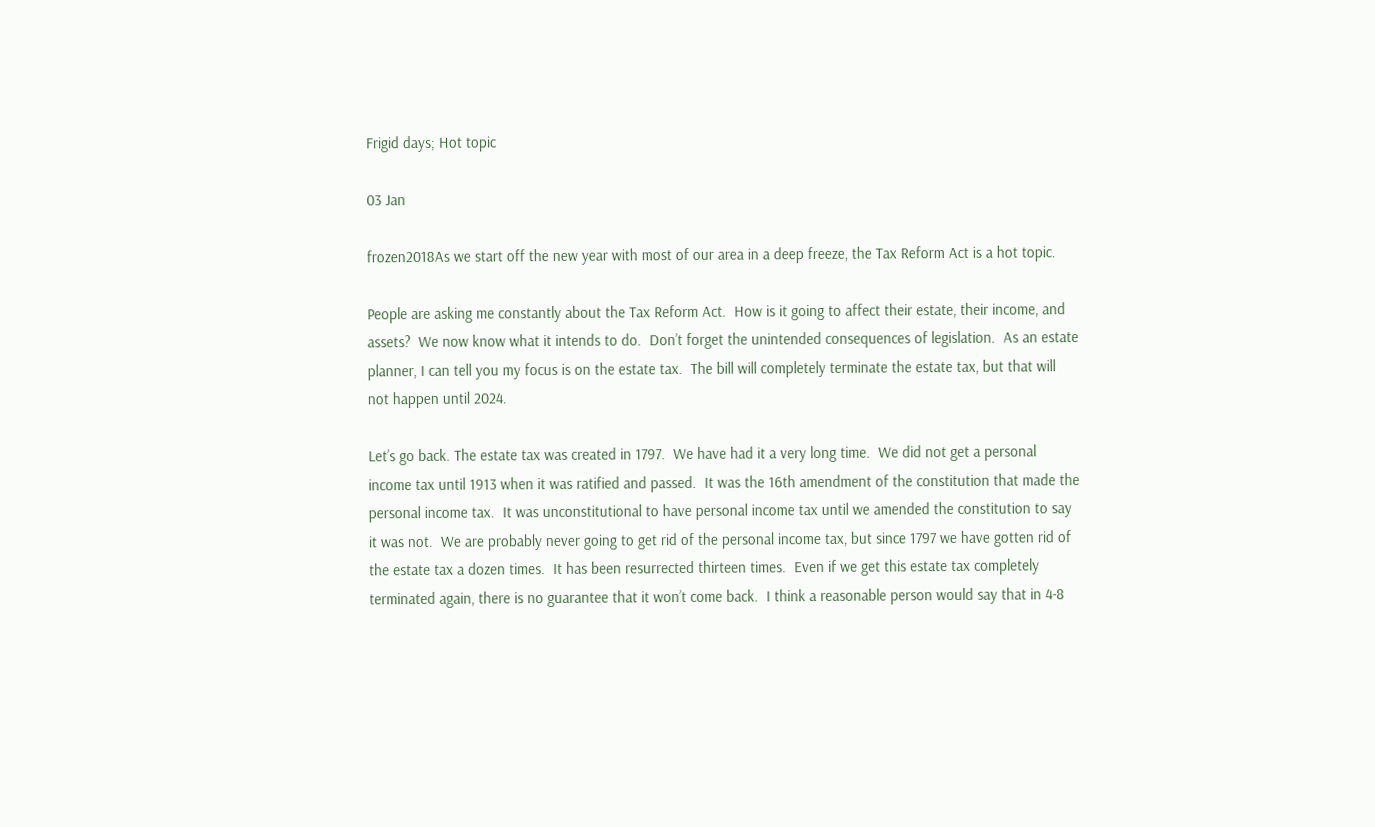Frigid days; Hot topic

03 Jan

frozen2018As we start off the new year with most of our area in a deep freeze, the Tax Reform Act is a hot topic.

People are asking me constantly about the Tax Reform Act.  How is it going to affect their estate, their income, and assets?  We now know what it intends to do.  Don’t forget the unintended consequences of legislation.  As an estate planner, I can tell you my focus is on the estate tax.  The bill will completely terminate the estate tax, but that will not happen until 2024.

Let’s go back. The estate tax was created in 1797.  We have had it a very long time.  We did not get a personal income tax until 1913 when it was ratified and passed.  It was the 16th amendment of the constitution that made the personal income tax.  It was unconstitutional to have personal income tax until we amended the constitution to say it was not.  We are probably never going to get rid of the personal income tax, but since 1797 we have gotten rid of the estate tax a dozen times.  It has been resurrected thirteen times.  Even if we get this estate tax completely terminated again, there is no guarantee that it won’t come back.  I think a reasonable person would say that in 4-8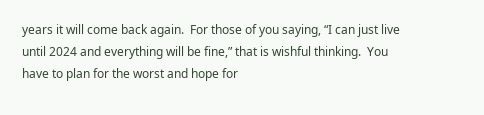years it will come back again.  For those of you saying, “I can just live until 2024 and everything will be fine,” that is wishful thinking.  You have to plan for the worst and hope for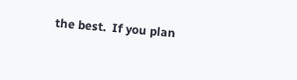the best.  If you plan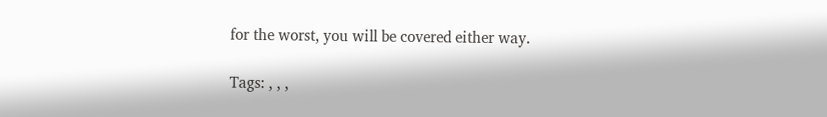for the worst, you will be covered either way.

Tags: , , ,